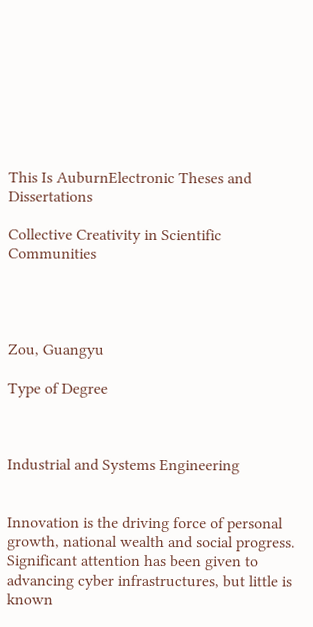This Is AuburnElectronic Theses and Dissertations

Collective Creativity in Scientific Communities




Zou, Guangyu

Type of Degree



Industrial and Systems Engineering


Innovation is the driving force of personal growth, national wealth and social progress. Significant attention has been given to advancing cyber infrastructures, but little is known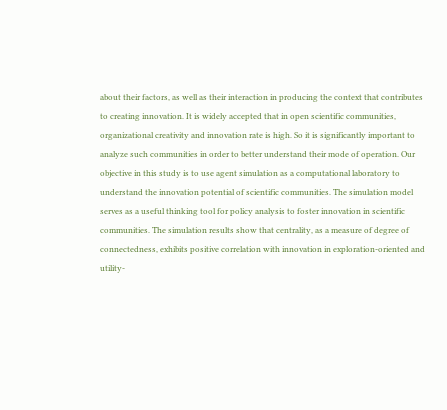about their factors, as well as their interaction in producing the context that contributes to creating innovation. It is widely accepted that in open scientific communities, organizational creativity and innovation rate is high. So it is significantly important to analyze such communities in order to better understand their mode of operation. Our objective in this study is to use agent simulation as a computational laboratory to understand the innovation potential of scientific communities. The simulation model serves as a useful thinking tool for policy analysis to foster innovation in scientific communities. The simulation results show that centrality, as a measure of degree of connectedness, exhibits positive correlation with innovation in exploration-oriented and utility-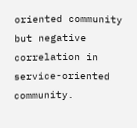oriented community but negative correlation in service-oriented community.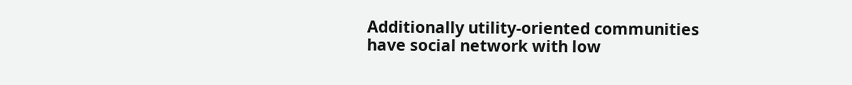Additionally utility-oriented communities have social network with low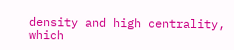density and high centrality, which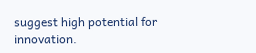suggest high potential for innovation.